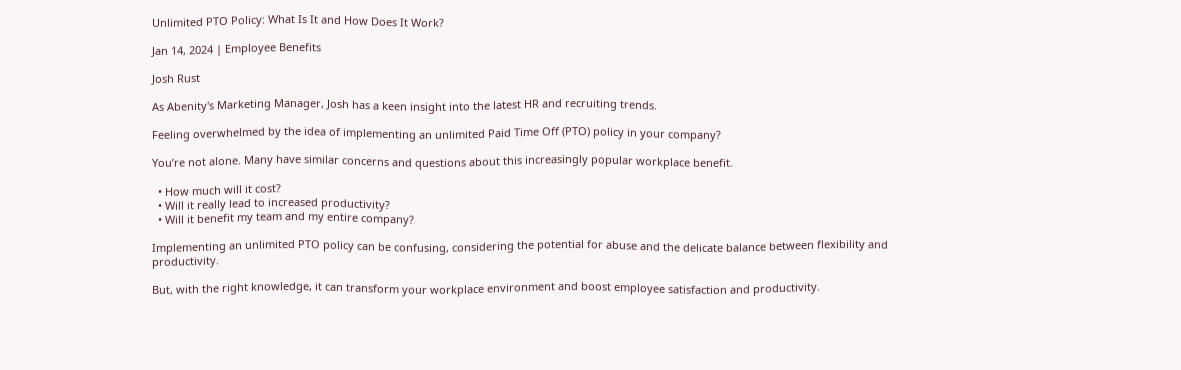Unlimited PTO Policy: What Is It and How Does It Work?

Jan 14, 2024 | Employee Benefits

Josh Rust

As Abenity's Marketing Manager, Josh has a keen insight into the latest HR and recruiting trends.

Feeling overwhelmed by the idea of implementing an unlimited Paid Time Off (PTO) policy in your company?

You’re not alone. Many have similar concerns and questions about this increasingly popular workplace benefit.

  • How much will it cost?
  • Will it really lead to increased productivity?
  • Will it benefit my team and my entire company?

Implementing an unlimited PTO policy can be confusing, considering the potential for abuse and the delicate balance between flexibility and productivity.

But, with the right knowledge, it can transform your workplace environment and boost employee satisfaction and productivity.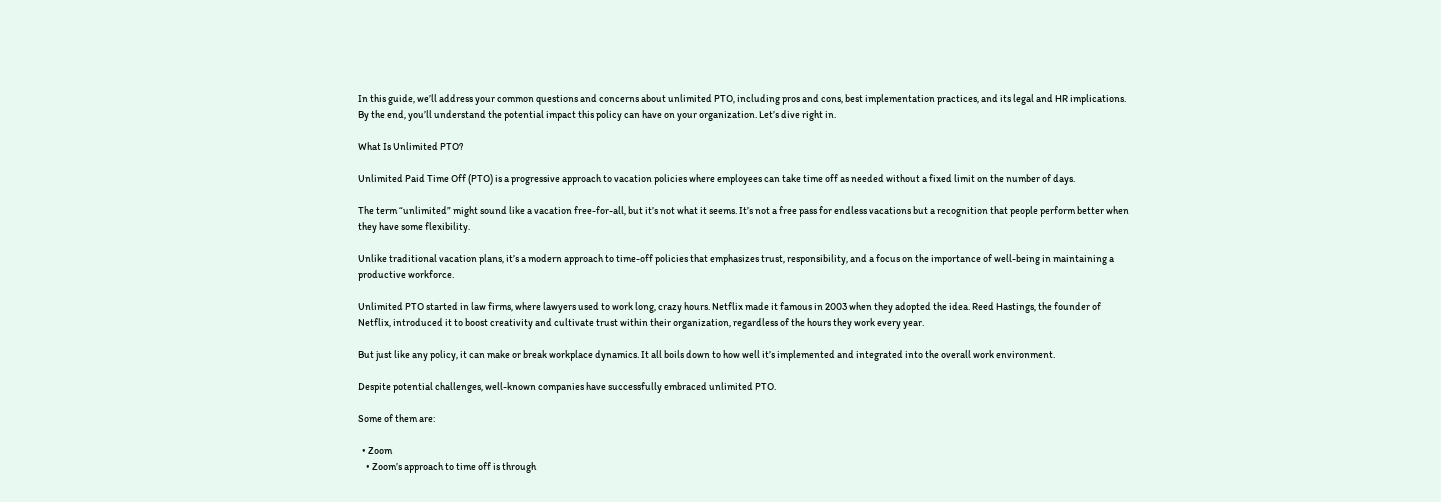In this guide, we’ll address your common questions and concerns about unlimited PTO, including pros and cons, best implementation practices, and its legal and HR implications. By the end, you’ll understand the potential impact this policy can have on your organization. Let’s dive right in.

What Is Unlimited PTO?

Unlimited Paid Time Off (PTO) is a progressive approach to vacation policies where employees can take time off as needed without a fixed limit on the number of days.

The term “unlimited” might sound like a vacation free-for-all, but it’s not what it seems. It’s not a free pass for endless vacations but a recognition that people perform better when they have some flexibility.

Unlike traditional vacation plans, it’s a modern approach to time-off policies that emphasizes trust, responsibility, and a focus on the importance of well-being in maintaining a productive workforce.

Unlimited PTO started in law firms, where lawyers used to work long, crazy hours. Netflix made it famous in 2003 when they adopted the idea. Reed Hastings, the founder of Netflix, introduced it to boost creativity and cultivate trust within their organization, regardless of the hours they work every year.

But just like any policy, it can make or break workplace dynamics. It all boils down to how well it’s implemented and integrated into the overall work environment.

Despite potential challenges, well-known companies have successfully embraced unlimited PTO.

Some of them are:

  • Zoom
    • Zoom’s approach to time off is through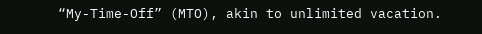“My-Time-Off” (MTO), akin to unlimited vacation.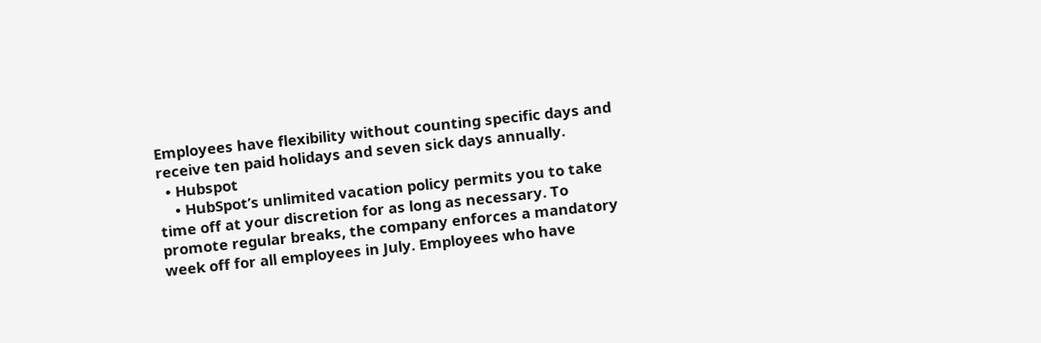Employees have flexibility without counting specific days and receive ten paid holidays and seven sick days annually.
  • Hubspot
    • HubSpot’s unlimited vacation policy permits you to take time off at your discretion for as long as necessary. To promote regular breaks, the company enforces a mandatory week off for all employees in July. Employees who have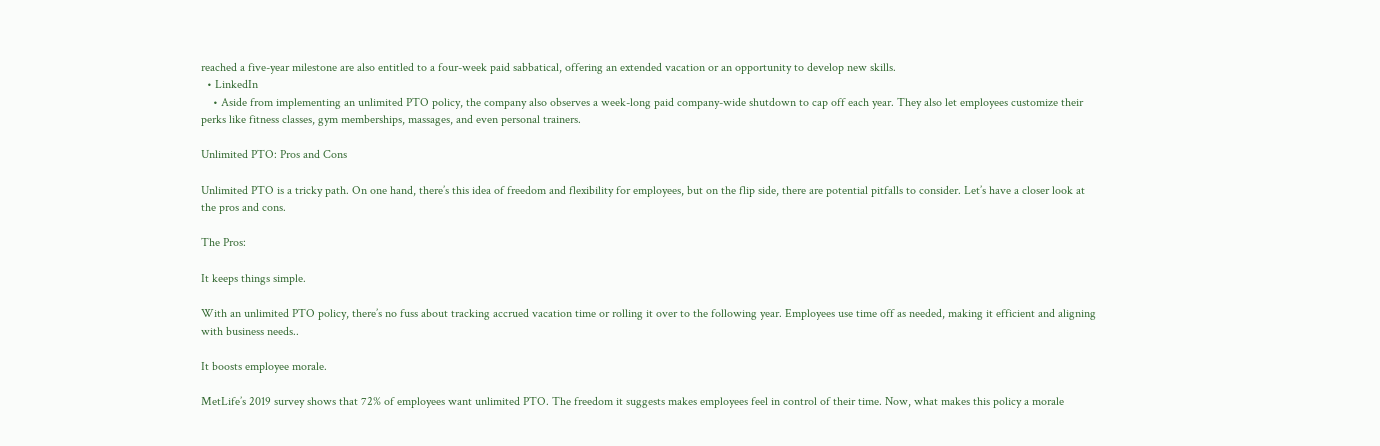reached a five-year milestone are also entitled to a four-week paid sabbatical, offering an extended vacation or an opportunity to develop new skills.
  • LinkedIn
    • Aside from implementing an unlimited PTO policy, the company also observes a week-long paid company-wide shutdown to cap off each year. They also let employees customize their perks like fitness classes, gym memberships, massages, and even personal trainers.

Unlimited PTO: Pros and Cons

Unlimited PTO is a tricky path. On one hand, there’s this idea of freedom and flexibility for employees, but on the flip side, there are potential pitfalls to consider. Let’s have a closer look at the pros and cons.

The Pros:

It keeps things simple.

With an unlimited PTO policy, there’s no fuss about tracking accrued vacation time or rolling it over to the following year. Employees use time off as needed, making it efficient and aligning with business needs..

It boosts employee morale.

MetLife’s 2019 survey shows that 72% of employees want unlimited PTO. The freedom it suggests makes employees feel in control of their time. Now, what makes this policy a morale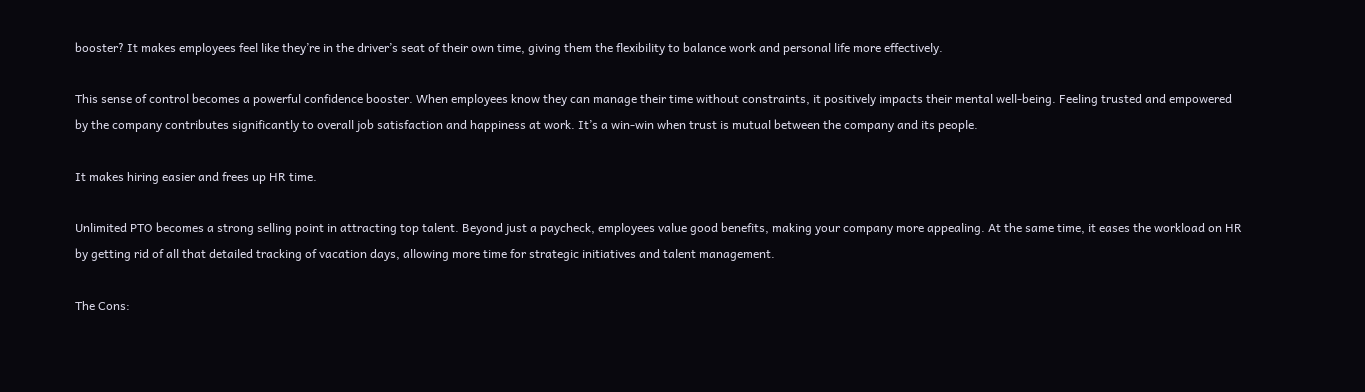booster? It makes employees feel like they’re in the driver’s seat of their own time, giving them the flexibility to balance work and personal life more effectively.

This sense of control becomes a powerful confidence booster. When employees know they can manage their time without constraints, it positively impacts their mental well-being. Feeling trusted and empowered by the company contributes significantly to overall job satisfaction and happiness at work. It’s a win-win when trust is mutual between the company and its people.

It makes hiring easier and frees up HR time.

Unlimited PTO becomes a strong selling point in attracting top talent. Beyond just a paycheck, employees value good benefits, making your company more appealing. At the same time, it eases the workload on HR by getting rid of all that detailed tracking of vacation days, allowing more time for strategic initiatives and talent management.

The Cons: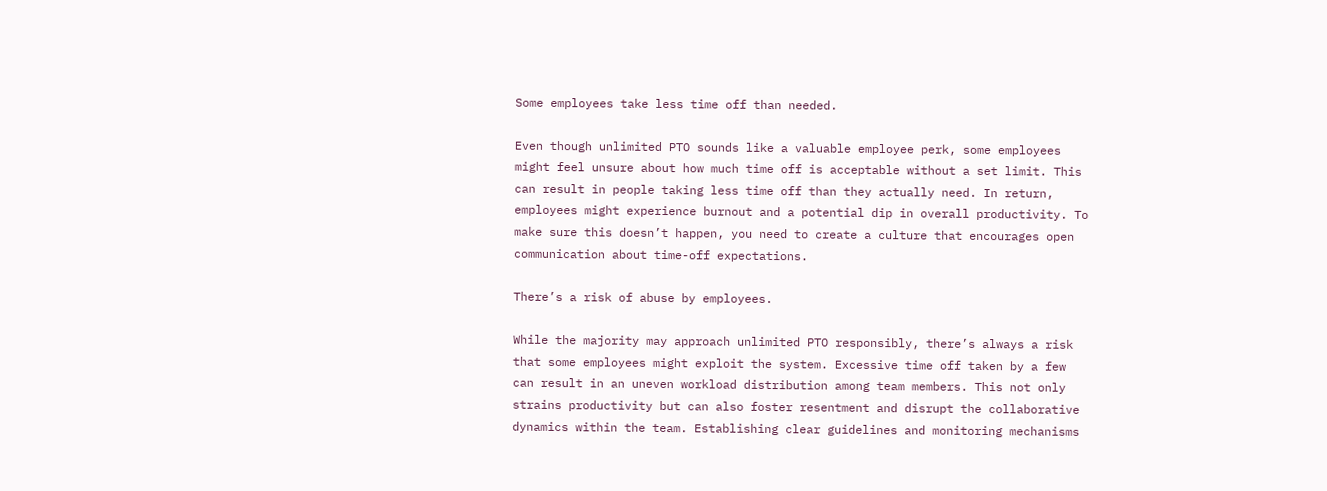Some employees take less time off than needed.

Even though unlimited PTO sounds like a valuable employee perk, some employees might feel unsure about how much time off is acceptable without a set limit. This can result in people taking less time off than they actually need. In return, employees might experience burnout and a potential dip in overall productivity. To make sure this doesn’t happen, you need to create a culture that encourages open communication about time-off expectations.

There’s a risk of abuse by employees.

While the majority may approach unlimited PTO responsibly, there’s always a risk that some employees might exploit the system. Excessive time off taken by a few can result in an uneven workload distribution among team members. This not only strains productivity but can also foster resentment and disrupt the collaborative dynamics within the team. Establishing clear guidelines and monitoring mechanisms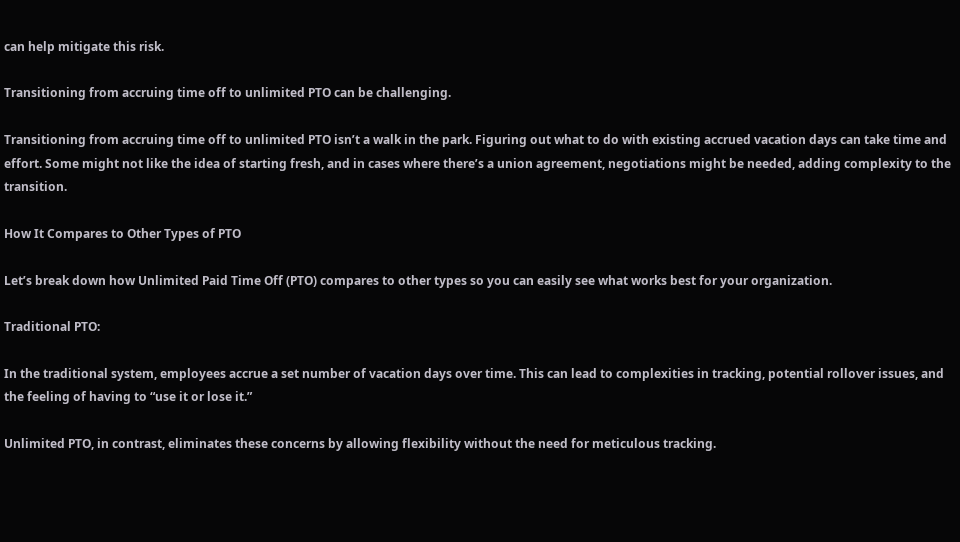can help mitigate this risk.

Transitioning from accruing time off to unlimited PTO can be challenging.

Transitioning from accruing time off to unlimited PTO isn’t a walk in the park. Figuring out what to do with existing accrued vacation days can take time and effort. Some might not like the idea of starting fresh, and in cases where there’s a union agreement, negotiations might be needed, adding complexity to the transition.

How It Compares to Other Types of PTO

Let’s break down how Unlimited Paid Time Off (PTO) compares to other types so you can easily see what works best for your organization.

Traditional PTO:

In the traditional system, employees accrue a set number of vacation days over time. This can lead to complexities in tracking, potential rollover issues, and the feeling of having to “use it or lose it.”

Unlimited PTO, in contrast, eliminates these concerns by allowing flexibility without the need for meticulous tracking.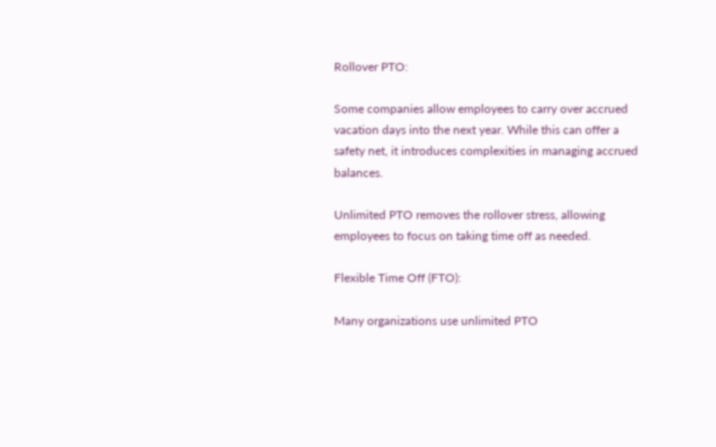Rollover PTO:

Some companies allow employees to carry over accrued vacation days into the next year. While this can offer a safety net, it introduces complexities in managing accrued balances.

Unlimited PTO removes the rollover stress, allowing employees to focus on taking time off as needed.

Flexible Time Off (FTO):

Many organizations use unlimited PTO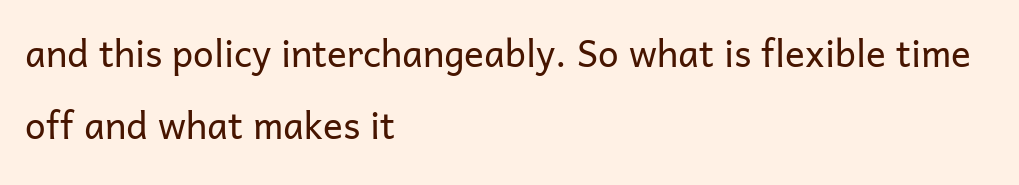and this policy interchangeably. So what is flexible time off and what makes it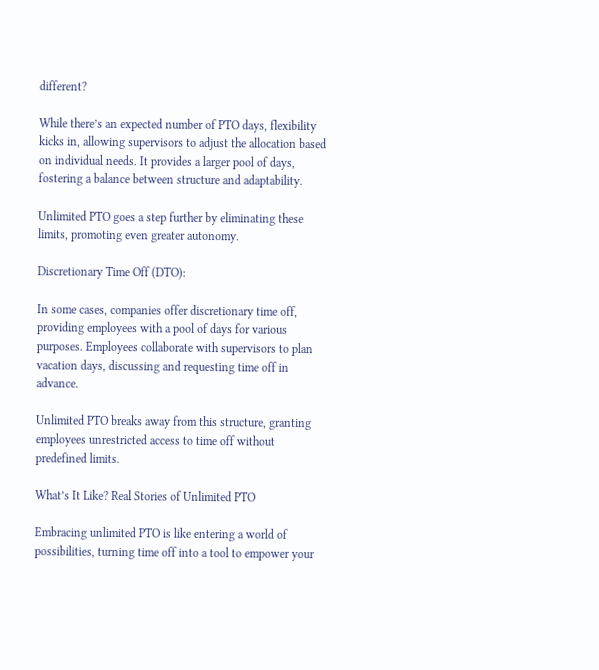different?

While there’s an expected number of PTO days, flexibility kicks in, allowing supervisors to adjust the allocation based on individual needs. It provides a larger pool of days, fostering a balance between structure and adaptability.

Unlimited PTO goes a step further by eliminating these limits, promoting even greater autonomy.

Discretionary Time Off (DTO):

In some cases, companies offer discretionary time off, providing employees with a pool of days for various purposes. Employees collaborate with supervisors to plan vacation days, discussing and requesting time off in advance.

Unlimited PTO breaks away from this structure, granting employees unrestricted access to time off without predefined limits.

What’s It Like? Real Stories of Unlimited PTO

Embracing unlimited PTO is like entering a world of possibilities, turning time off into a tool to empower your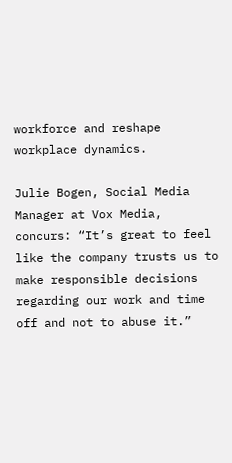workforce and reshape workplace dynamics.

Julie Bogen, Social Media Manager at Vox Media, concurs: “It’s great to feel like the company trusts us to make responsible decisions regarding our work and time off and not to abuse it.”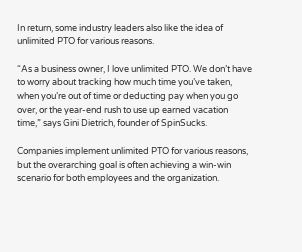In return, some industry leaders also like the idea of unlimited PTO for various reasons.

“As a business owner, I love unlimited PTO. We don’t have to worry about tracking how much time you’ve taken, when you’re out of time or deducting pay when you go over, or the year-end rush to use up earned vacation time,” says Gini Dietrich, founder of SpinSucks.

Companies implement unlimited PTO for various reasons, but the overarching goal is often achieving a win-win scenario for both employees and the organization.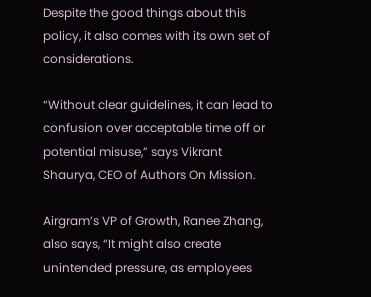Despite the good things about this policy, it also comes with its own set of considerations.

“Without clear guidelines, it can lead to confusion over acceptable time off or potential misuse,” says Vikrant Shaurya, CEO of Authors On Mission.

Airgram’s VP of Growth, Ranee Zhang, also says, “It might also create unintended pressure, as employees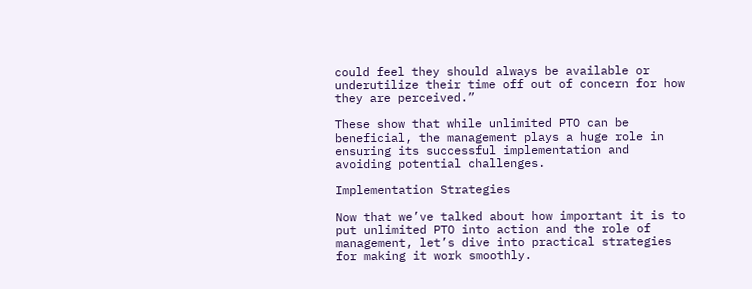could feel they should always be available or underutilize their time off out of concern for how they are perceived.”

These show that while unlimited PTO can be beneficial, the management plays a huge role in ensuring its successful implementation and avoiding potential challenges.

Implementation Strategies

Now that we’ve talked about how important it is to put unlimited PTO into action and the role of management, let’s dive into practical strategies for making it work smoothly.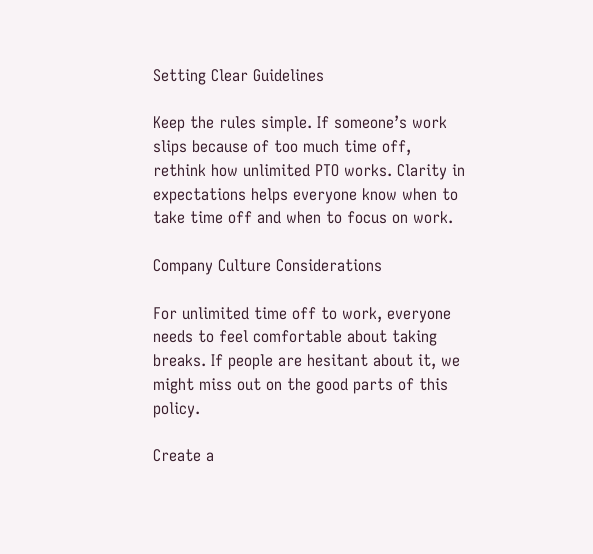Setting Clear Guidelines

Keep the rules simple. If someone’s work slips because of too much time off, rethink how unlimited PTO works. Clarity in expectations helps everyone know when to take time off and when to focus on work.

Company Culture Considerations

For unlimited time off to work, everyone needs to feel comfortable about taking breaks. If people are hesitant about it, we might miss out on the good parts of this policy.

Create a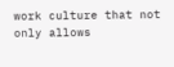work culture that not only allows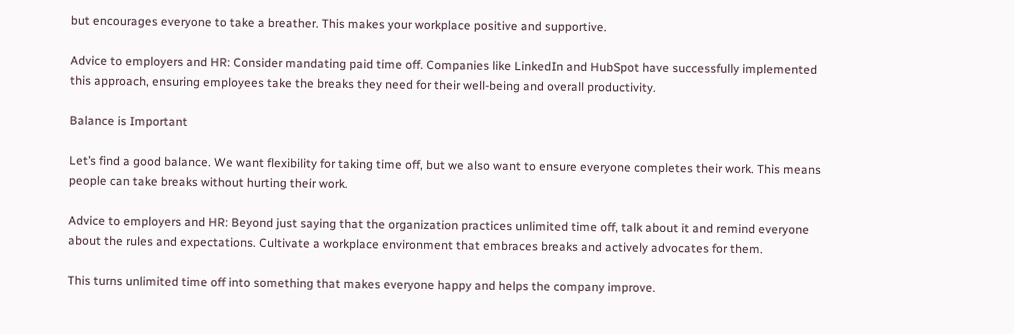but encourages everyone to take a breather. This makes your workplace positive and supportive.

Advice to employers and HR: Consider mandating paid time off. Companies like LinkedIn and HubSpot have successfully implemented this approach, ensuring employees take the breaks they need for their well-being and overall productivity.

Balance is Important

Let’s find a good balance. We want flexibility for taking time off, but we also want to ensure everyone completes their work. This means people can take breaks without hurting their work.

Advice to employers and HR: Beyond just saying that the organization practices unlimited time off, talk about it and remind everyone about the rules and expectations. Cultivate a workplace environment that embraces breaks and actively advocates for them.

This turns unlimited time off into something that makes everyone happy and helps the company improve.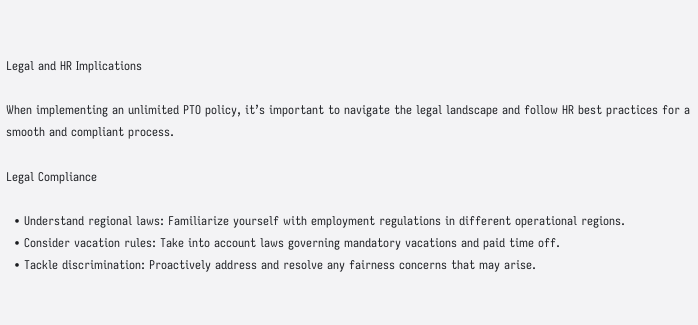Legal and HR Implications

When implementing an unlimited PTO policy, it’s important to navigate the legal landscape and follow HR best practices for a smooth and compliant process.

Legal Compliance

  • Understand regional laws: Familiarize yourself with employment regulations in different operational regions.
  • Consider vacation rules: Take into account laws governing mandatory vacations and paid time off.
  • Tackle discrimination: Proactively address and resolve any fairness concerns that may arise.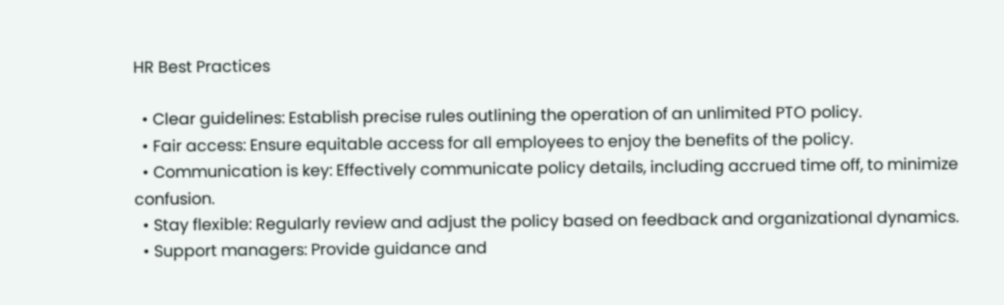HR Best Practices

  • Clear guidelines: Establish precise rules outlining the operation of an unlimited PTO policy.
  • Fair access: Ensure equitable access for all employees to enjoy the benefits of the policy.
  • Communication is key: Effectively communicate policy details, including accrued time off, to minimize confusion.
  • Stay flexible: Regularly review and adjust the policy based on feedback and organizational dynamics.
  • Support managers: Provide guidance and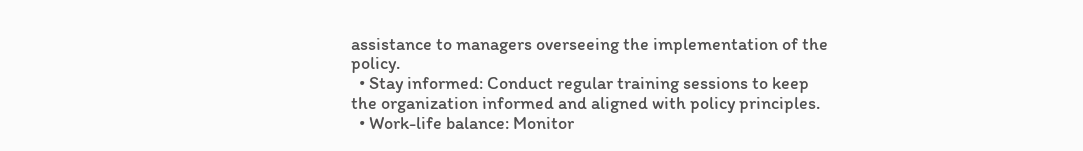assistance to managers overseeing the implementation of the policy.
  • Stay informed: Conduct regular training sessions to keep the organization informed and aligned with policy principles.
  • Work-life balance: Monitor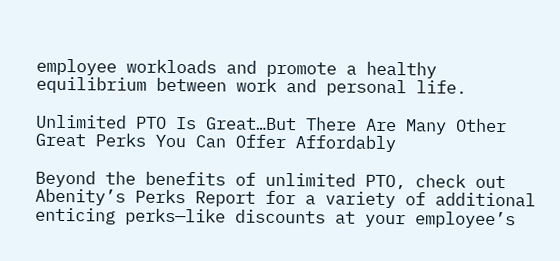employee workloads and promote a healthy equilibrium between work and personal life.

Unlimited PTO Is Great…But There Are Many Other Great Perks You Can Offer Affordably

Beyond the benefits of unlimited PTO, check out Abenity’s Perks Report for a variety of additional enticing perks—like discounts at your employee’s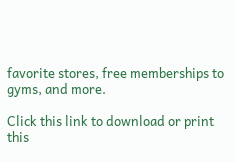favorite stores, free memberships to gyms, and more.

Click this link to download or print this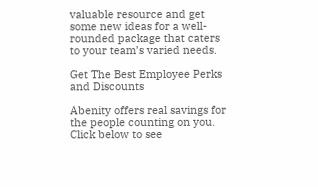valuable resource and get some new ideas for a well-rounded package that caters to your team’s varied needs.

Get The Best Employee Perks and Discounts

Abenity offers real savings for the people counting on you. Click below to see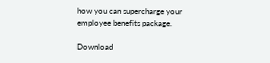how you can supercharge your employee benefits package.

Download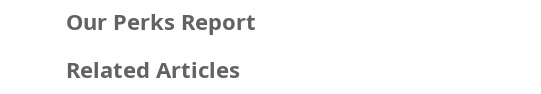Our Perks Report

Related Articles